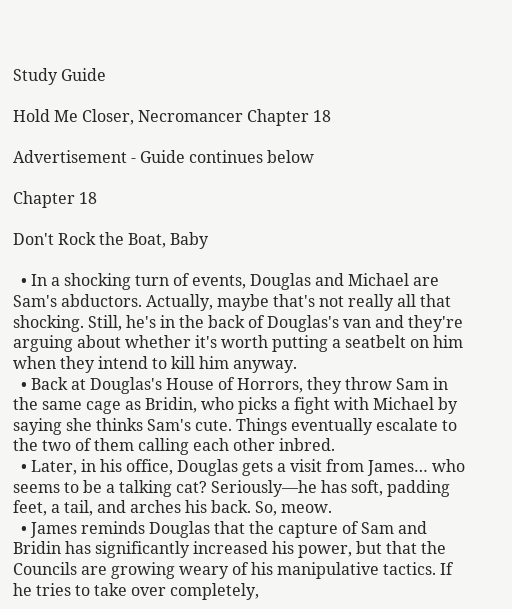Study Guide

Hold Me Closer, Necromancer Chapter 18

Advertisement - Guide continues below

Chapter 18

Don't Rock the Boat, Baby

  • In a shocking turn of events, Douglas and Michael are Sam's abductors. Actually, maybe that's not really all that shocking. Still, he's in the back of Douglas's van and they're arguing about whether it's worth putting a seatbelt on him when they intend to kill him anyway.
  • Back at Douglas's House of Horrors, they throw Sam in the same cage as Bridin, who picks a fight with Michael by saying she thinks Sam's cute. Things eventually escalate to the two of them calling each other inbred.
  • Later, in his office, Douglas gets a visit from James… who seems to be a talking cat? Seriously—he has soft, padding feet, a tail, and arches his back. So, meow.
  • James reminds Douglas that the capture of Sam and Bridin has significantly increased his power, but that the Councils are growing weary of his manipulative tactics. If he tries to take over completely,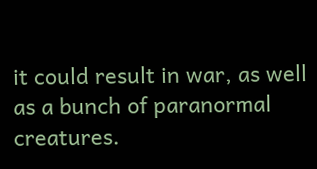it could result in war, as well as a bunch of paranormal creatures.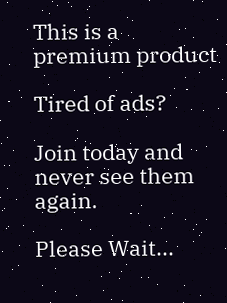This is a premium product

Tired of ads?

Join today and never see them again.

Please Wait...